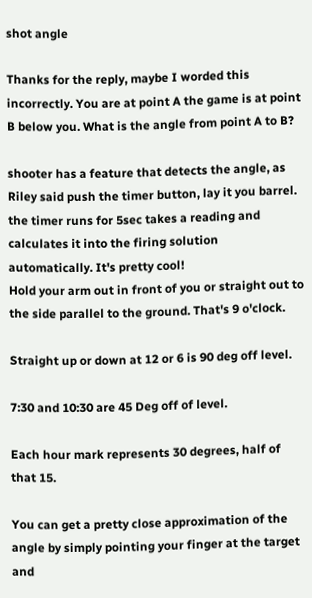shot angle

Thanks for the reply, maybe I worded this incorrectly. You are at point A the game is at point B below you. What is the angle from point A to B?

shooter has a feature that detects the angle, as Riley said push the timer button, lay it you barrel. the timer runs for 5sec takes a reading and calculates it into the firing solution automatically. It's pretty cool!
Hold your arm out in front of you or straight out to the side parallel to the ground. That's 9 o'clock.

Straight up or down at 12 or 6 is 90 deg off level.

7:30 and 10:30 are 45 Deg off of level.

Each hour mark represents 30 degrees, half of that 15.

You can get a pretty close approximation of the angle by simply pointing your finger at the target and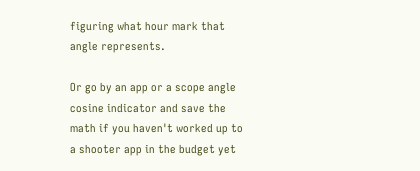figuring what hour mark that angle represents.

Or go by an app or a scope angle cosine indicator and save the math if you haven't worked up to a shooter app in the budget yet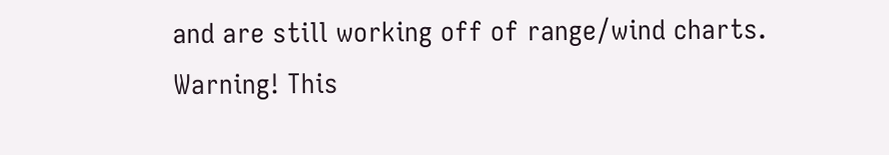and are still working off of range/wind charts.
Warning! This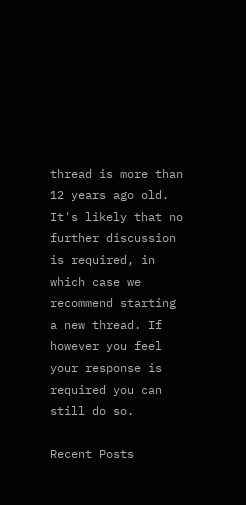thread is more than 12 years ago old.
It's likely that no further discussion is required, in which case we recommend starting a new thread. If however you feel your response is required you can still do so.

Recent Posts